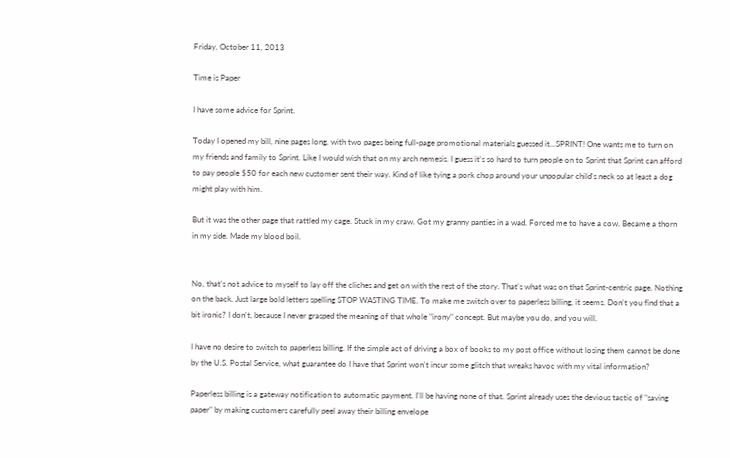Friday, October 11, 2013

Time is Paper

I have some advice for Sprint.

Today I opened my bill, nine pages long, with two pages being full-page promotional materials guessed it...SPRINT! One wants me to turn on my friends and family to Sprint. Like I would wish that on my arch nemesis. I guess it's so hard to turn people on to Sprint that Sprint can afford to pay people $50 for each new customer sent their way. Kind of like tying a pork chop around your unpopular child's neck so at least a dog might play with him.

But it was the other page that rattled my cage. Stuck in my craw. Got my granny panties in a wad. Forced me to have a cow. Became a thorn in my side. Made my blood boil.


No, that's not advice to myself to lay off the cliches and get on with the rest of the story. That's what was on that Sprint-centric page. Nothing on the back. Just large bold letters spelling STOP WASTING TIME. To make me switch over to paperless billing, it seems. Don't you find that a bit ironic? I don't, because I never grasped the meaning of that whole "irony" concept. But maybe you do, and you will.

I have no desire to switch to paperless billing. If the simple act of driving a box of books to my post office without losing them cannot be done by the U.S. Postal Service, what guarantee do I have that Sprint won't incur some glitch that wreaks havoc with my vital information?

Paperless billing is a gateway notification to automatic payment. I'll be having none of that. Sprint already uses the devious tactic of "saving paper" by making customers carefully peel away their billing envelope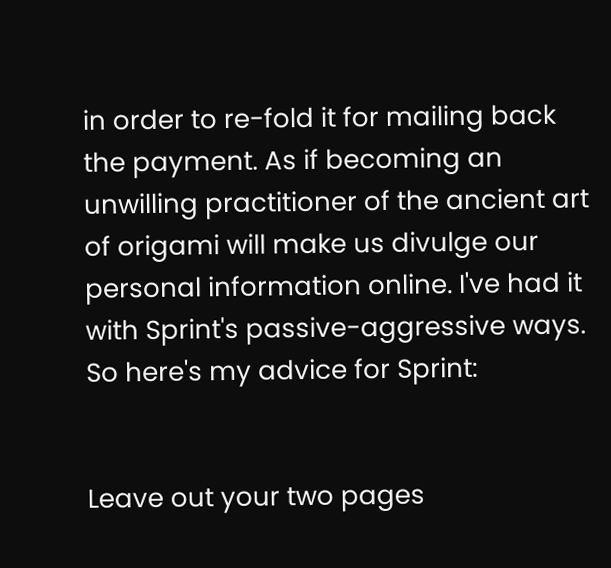in order to re-fold it for mailing back the payment. As if becoming an unwilling practitioner of the ancient art of origami will make us divulge our personal information online. I've had it with Sprint's passive-aggressive ways. So here's my advice for Sprint:


Leave out your two pages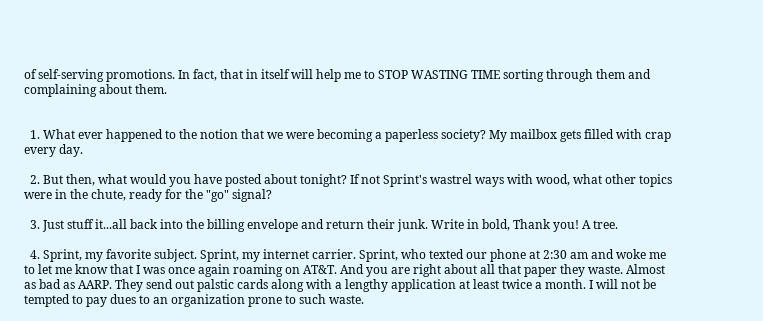of self-serving promotions. In fact, that in itself will help me to STOP WASTING TIME sorting through them and complaining about them.


  1. What ever happened to the notion that we were becoming a paperless society? My mailbox gets filled with crap every day.

  2. But then, what would you have posted about tonight? If not Sprint's wastrel ways with wood, what other topics were in the chute, ready for the "go" signal?

  3. Just stuff it...all back into the billing envelope and return their junk. Write in bold, Thank you! A tree.

  4. Sprint, my favorite subject. Sprint, my internet carrier. Sprint, who texted our phone at 2:30 am and woke me to let me know that I was once again roaming on AT&T. And you are right about all that paper they waste. Almost as bad as AARP. They send out palstic cards along with a lengthy application at least twice a month. I will not be tempted to pay dues to an organization prone to such waste.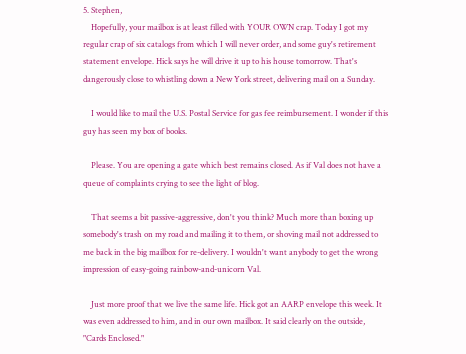5. Stephen,
    Hopefully, your mailbox is at least filled with YOUR OWN crap. Today I got my regular crap of six catalogs from which I will never order, and some guy's retirement statement envelope. Hick says he will drive it up to his house tomorrow. That's dangerously close to whistling down a New York street, delivering mail on a Sunday.

    I would like to mail the U.S. Postal Service for gas fee reimbursement. I wonder if this guy has seen my box of books.

    Please. You are opening a gate which best remains closed. As if Val does not have a queue of complaints crying to see the light of blog.

    That seems a bit passive-aggressive, don't you think? Much more than boxing up somebody's trash on my road and mailing it to them, or shoving mail not addressed to me back in the big mailbox for re-delivery. I wouldn't want anybody to get the wrong impression of easy-going rainbow-and-unicorn Val.

    Just more proof that we live the same life. Hick got an AARP envelope this week. It was even addressed to him, and in our own mailbox. It said clearly on the outside, "Cards Enclosed."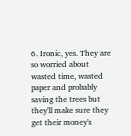6. Ironic, yes. They are so worried about wasted time, wasted paper and probably saving the trees but they'll make sure they get their money's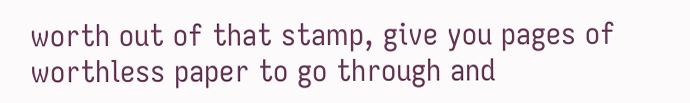worth out of that stamp, give you pages of worthless paper to go through and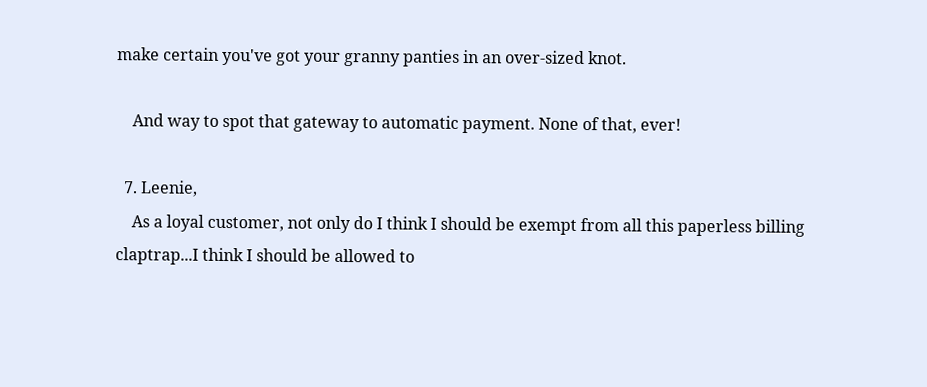make certain you've got your granny panties in an over-sized knot.

    And way to spot that gateway to automatic payment. None of that, ever!

  7. Leenie,
    As a loyal customer, not only do I think I should be exempt from all this paperless billing claptrap...I think I should be allowed to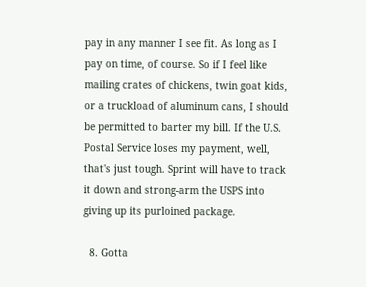pay in any manner I see fit. As long as I pay on time, of course. So if I feel like mailing crates of chickens, twin goat kids, or a truckload of aluminum cans, I should be permitted to barter my bill. If the U.S. Postal Service loses my payment, well, that's just tough. Sprint will have to track it down and strong-arm the USPS into giving up its purloined package.

  8. Gotta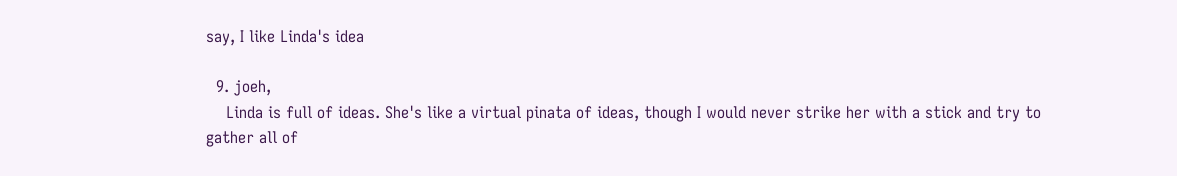say, I like Linda's idea

  9. joeh,
    Linda is full of ideas. She's like a virtual pinata of ideas, though I would never strike her with a stick and try to gather all of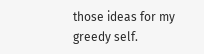those ideas for my greedy self.